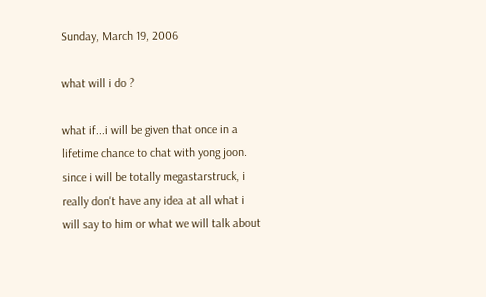Sunday, March 19, 2006

what will i do ?

what if...i will be given that once in a lifetime chance to chat with yong joon. since i will be totally megastarstruck, i really don't have any idea at all what i will say to him or what we will talk about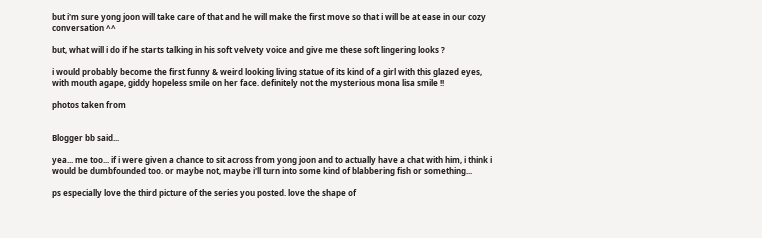but i'm sure yong joon will take care of that and he will make the first move so that i will be at ease in our cozy conversation ^^

but, what will i do if he starts talking in his soft velvety voice and give me these soft lingering looks ?

i would probably become the first funny & weird looking living statue of its kind of a girl with this glazed eyes, with mouth agape, giddy hopeless smile on her face. definitely not the mysterious mona lisa smile !!

photos taken from


Blogger bb said...

yea... me too... if i were given a chance to sit across from yong joon and to actually have a chat with him, i think i would be dumbfounded too. or maybe not, maybe i'll turn into some kind of blabbering fish or something...

ps especially love the third picture of the series you posted. love the shape of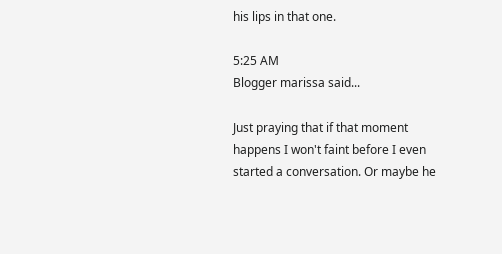his lips in that one.

5:25 AM
Blogger marissa said...

Just praying that if that moment happens I won't faint before I even started a conversation. Or maybe he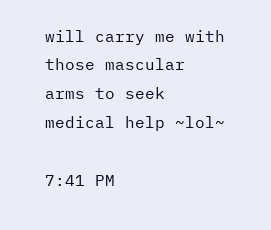will carry me with those mascular arms to seek medical help ~lol~

7:41 PM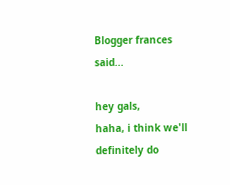Blogger frances said...

hey gals,
haha, i think we'll definitely do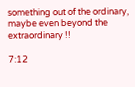something out of the ordinary, maybe even beyond the extraordinary !!

7:12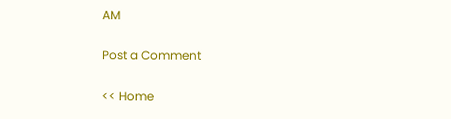AM

Post a Comment

<< Home